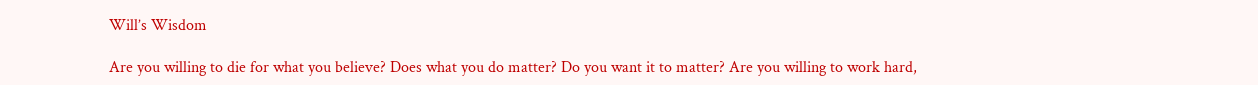Will’s Wisdom

Are you willing to die for what you believe? Does what you do matter? Do you want it to matter? Are you willing to work hard,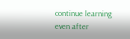continue learning even after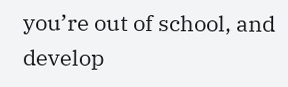you’re out of school, and develop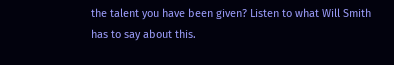the talent you have been given? Listen to what Will Smith has to say about this.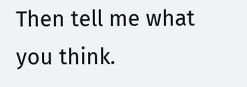Then tell me what you think.